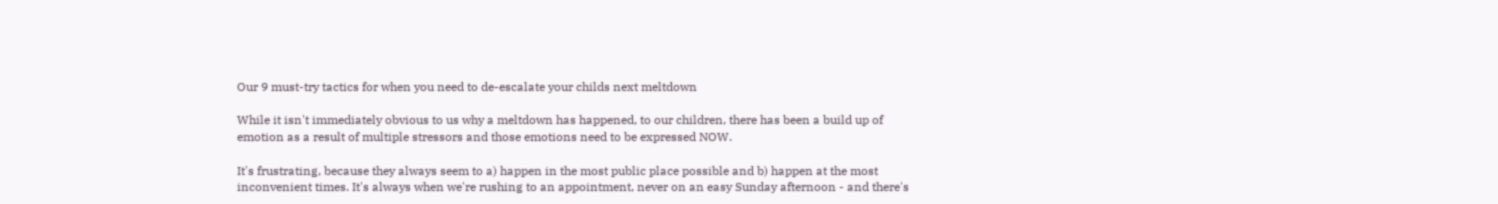Our 9 must-try tactics for when you need to de-escalate your childs next meltdown

While it isn't immediately obvious to us why a meltdown has happened, to our children, there has been a build up of emotion as a result of multiple stressors and those emotions need to be expressed NOW.

It's frustrating, because they always seem to a) happen in the most public place possible and b) happen at the most inconvenient times. It's always when we're rushing to an appointment, never on an easy Sunday afternoon - and there's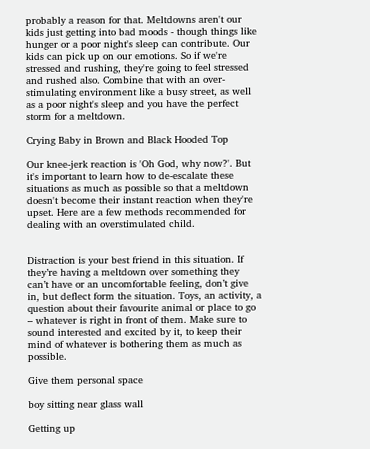probably a reason for that. Meltdowns aren't our kids just getting into bad moods - though things like hunger or a poor night's sleep can contribute. Our kids can pick up on our emotions. So if we're stressed and rushing, they're going to feel stressed and rushed also. Combine that with an over-stimulating environment like a busy street, as well as a poor night's sleep and you have the perfect storm for a meltdown.

Crying Baby in Brown and Black Hooded Top

Our knee-jerk reaction is 'Oh God, why now?'. But it's important to learn how to de-escalate these situations as much as possible so that a meltdown doesn't become their instant reaction when they're upset. Here are a few methods recommended for dealing with an overstimulated child.


Distraction is your best friend in this situation. If they’re having a meltdown over something they can’t have or an uncomfortable feeling, don’t give in, but deflect form the situation. Toys, an activity, a question about their favourite animal or place to go – whatever is right in front of them. Make sure to sound interested and excited by it, to keep their mind of whatever is bothering them as much as possible.

Give them personal space

boy sitting near glass wall

Getting up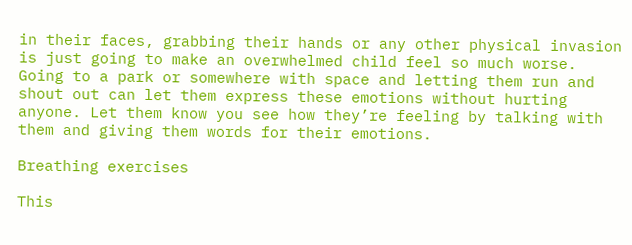in their faces, grabbing their hands or any other physical invasion is just going to make an overwhelmed child feel so much worse. Going to a park or somewhere with space and letting them run and shout out can let them express these emotions without hurting anyone. Let them know you see how they’re feeling by talking with them and giving them words for their emotions.

Breathing exercises

This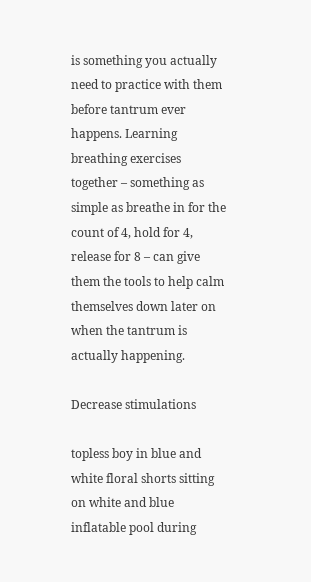is something you actually need to practice with them before tantrum ever happens. Learning breathing exercises together – something as simple as breathe in for the count of 4, hold for 4, release for 8 – can give them the tools to help calm themselves down later on when the tantrum is actually happening.

Decrease stimulations

topless boy in blue and white floral shorts sitting on white and blue inflatable pool during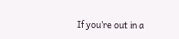If you’re out in a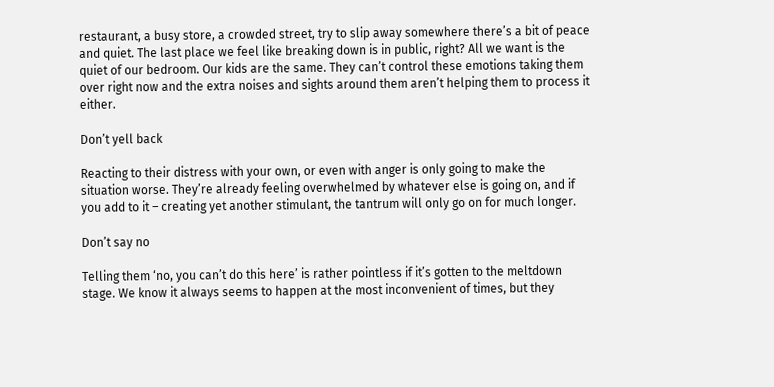restaurant, a busy store, a crowded street, try to slip away somewhere there’s a bit of peace and quiet. The last place we feel like breaking down is in public, right? All we want is the quiet of our bedroom. Our kids are the same. They can’t control these emotions taking them over right now and the extra noises and sights around them aren’t helping them to process it either.

Don’t yell back

Reacting to their distress with your own, or even with anger is only going to make the situation worse. They’re already feeling overwhelmed by whatever else is going on, and if you add to it – creating yet another stimulant, the tantrum will only go on for much longer.

Don’t say no

Telling them ‘no, you can’t do this here’ is rather pointless if it’s gotten to the meltdown stage. We know it always seems to happen at the most inconvenient of times, but they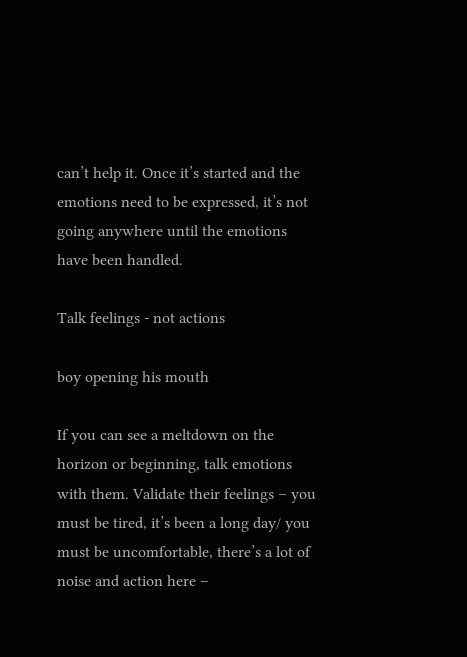can’t help it. Once it’s started and the emotions need to be expressed, it’s not going anywhere until the emotions have been handled.

Talk feelings - not actions

boy opening his mouth

If you can see a meltdown on the horizon or beginning, talk emotions with them. Validate their feelings – you must be tired, it’s been a long day/ you must be uncomfortable, there’s a lot of noise and action here –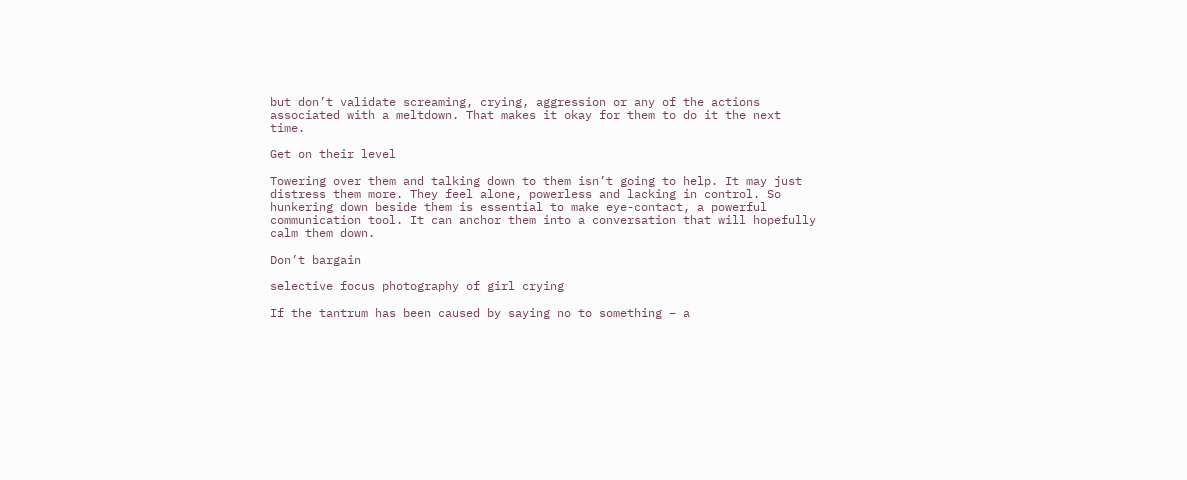but don’t validate screaming, crying, aggression or any of the actions associated with a meltdown. That makes it okay for them to do it the next time.

Get on their level

Towering over them and talking down to them isn’t going to help. It may just distress them more. They feel alone, powerless and lacking in control. So hunkering down beside them is essential to make eye-contact, a powerful communication tool. It can anchor them into a conversation that will hopefully calm them down.

Don’t bargain

selective focus photography of girl crying

If the tantrum has been caused by saying no to something – a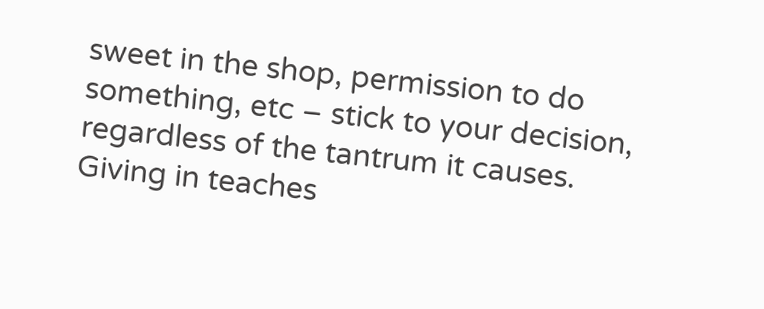sweet in the shop, permission to do something, etc – stick to your decision, regardless of the tantrum it causes. Giving in teaches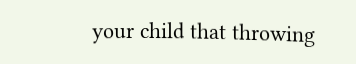your child that throwing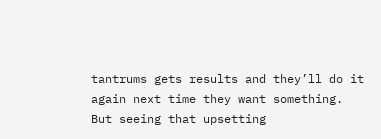tantrums gets results and they’ll do it again next time they want something. But seeing that upsetting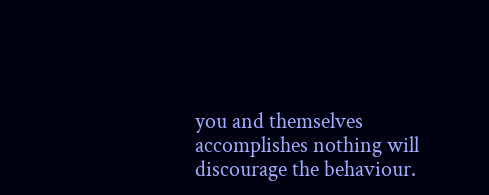you and themselves accomplishes nothing will discourage the behaviour.